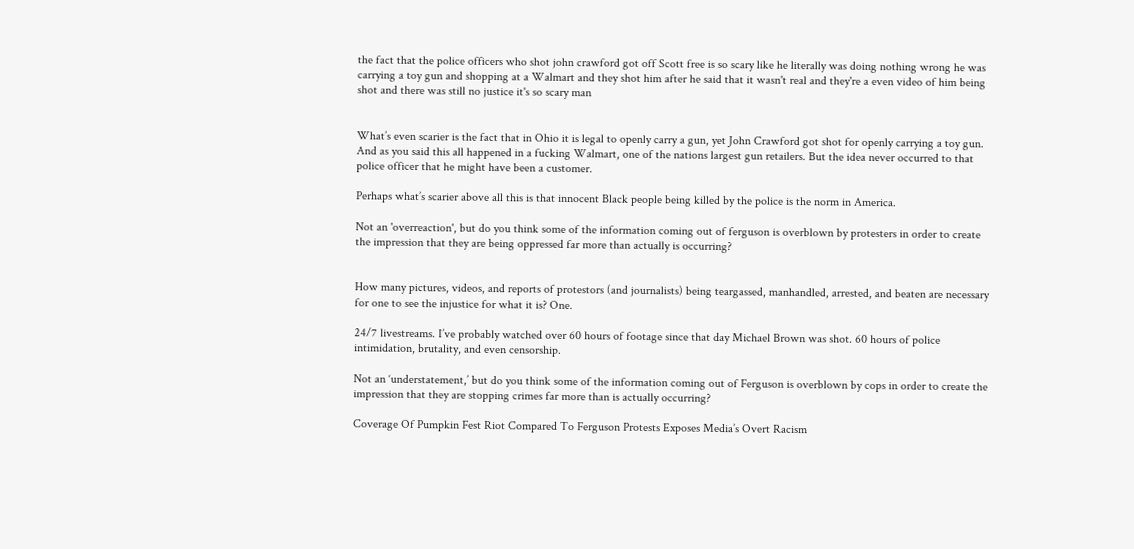the fact that the police officers who shot john crawford got off Scott free is so scary like he literally was doing nothing wrong he was carrying a toy gun and shopping at a Walmart and they shot him after he said that it wasn't real and they're a even video of him being shot and there was still no justice it's so scary man


What’s even scarier is the fact that in Ohio it is legal to openly carry a gun, yet John Crawford got shot for openly carrying a toy gun. And as you said this all happened in a fucking Walmart, one of the nations largest gun retailers. But the idea never occurred to that police officer that he might have been a customer.

Perhaps what’s scarier above all this is that innocent Black people being killed by the police is the norm in America.

Not an 'overreaction', but do you think some of the information coming out of ferguson is overblown by protesters in order to create the impression that they are being oppressed far more than actually is occurring?


How many pictures, videos, and reports of protestors (and journalists) being teargassed, manhandled, arrested, and beaten are necessary for one to see the injustice for what it is? One.

24/7 livestreams. I’ve probably watched over 60 hours of footage since that day Michael Brown was shot. 60 hours of police intimidation, brutality, and even censorship.

Not an ‘understatement,’ but do you think some of the information coming out of Ferguson is overblown by cops in order to create the impression that they are stopping crimes far more than is actually occurring?

Coverage Of Pumpkin Fest Riot Compared To Ferguson Protests Exposes Media’s Overt Racism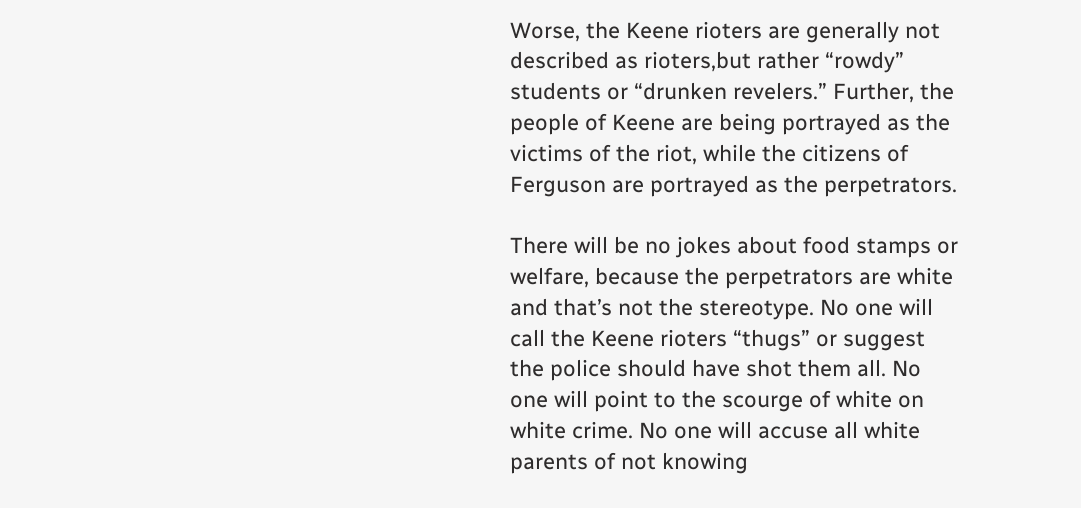Worse, the Keene rioters are generally not described as rioters,but rather “rowdy” students or “drunken revelers.” Further, the people of Keene are being portrayed as the victims of the riot, while the citizens of Ferguson are portrayed as the perpetrators.

There will be no jokes about food stamps or welfare, because the perpetrators are white and that’s not the stereotype. No one will call the Keene rioters “thugs” or suggest the police should have shot them all. No one will point to the scourge of white on white crime. No one will accuse all white parents of not knowing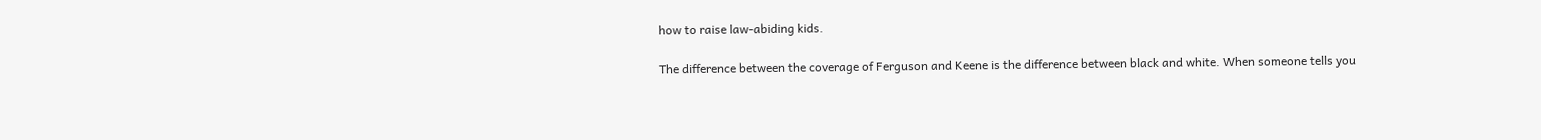how to raise law-abiding kids.

The difference between the coverage of Ferguson and Keene is the difference between black and white. When someone tells you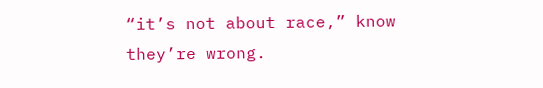“it’s not about race,” know they’re wrong.